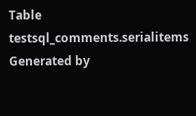Table testsql_comments.serialitems Generated by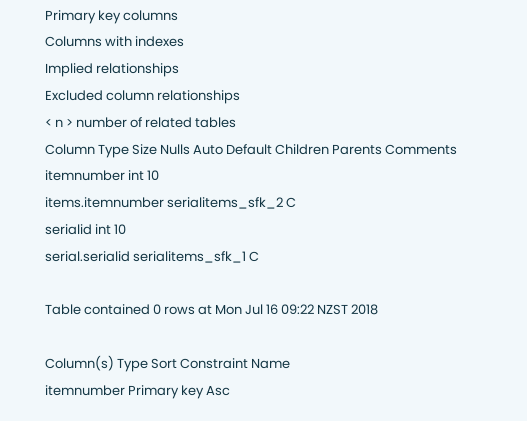Primary key columns
Columns with indexes
Implied relationships
Excluded column relationships
< n > number of related tables
Column Type Size Nulls Auto Default Children Parents Comments
itemnumber int 10
items.itemnumber serialitems_sfk_2 C
serialid int 10
serial.serialid serialitems_sfk_1 C

Table contained 0 rows at Mon Jul 16 09:22 NZST 2018

Column(s) Type Sort Constraint Name
itemnumber Primary key Asc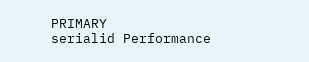PRIMARY
serialid Performance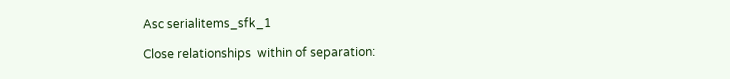Asc serialitems_sfk_1

Close relationships  within of separation: